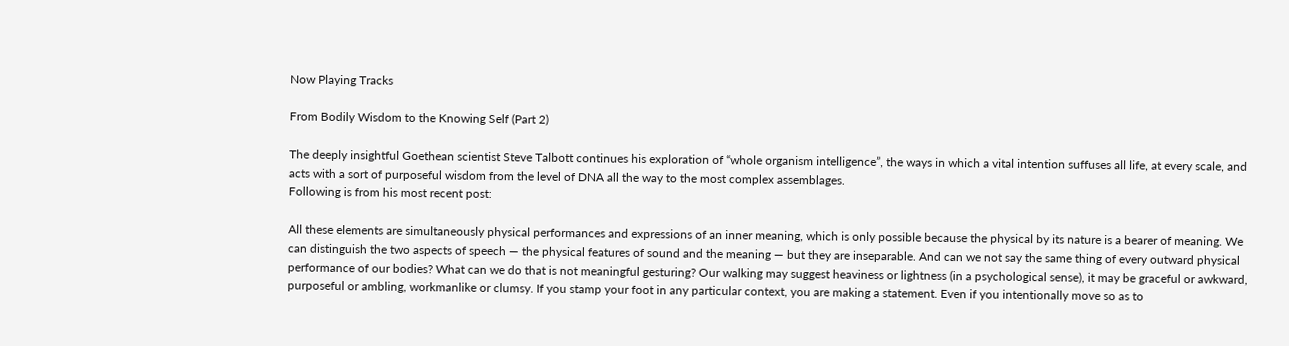Now Playing Tracks

From Bodily Wisdom to the Knowing Self (Part 2)

The deeply insightful Goethean scientist Steve Talbott continues his exploration of “whole organism intelligence”, the ways in which a vital intention suffuses all life, at every scale, and acts with a sort of purposeful wisdom from the level of DNA all the way to the most complex assemblages.
Following is from his most recent post:

All these elements are simultaneously physical performances and expressions of an inner meaning, which is only possible because the physical by its nature is a bearer of meaning. We can distinguish the two aspects of speech — the physical features of sound and the meaning — but they are inseparable. And can we not say the same thing of every outward physical performance of our bodies? What can we do that is not meaningful gesturing? Our walking may suggest heaviness or lightness (in a psychological sense), it may be graceful or awkward, purposeful or ambling, workmanlike or clumsy. If you stamp your foot in any particular context, you are making a statement. Even if you intentionally move so as to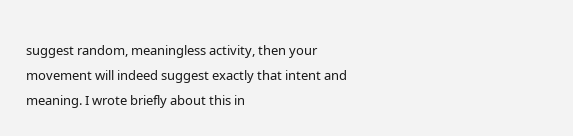suggest random, meaningless activity, then your movement will indeed suggest exactly that intent and meaning. I wrote briefly about this in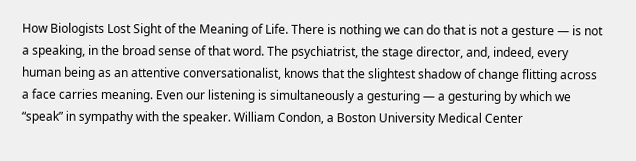How Biologists Lost Sight of the Meaning of Life. There is nothing we can do that is not a gesture — is not a speaking, in the broad sense of that word. The psychiatrist, the stage director, and, indeed, every human being as an attentive conversationalist, knows that the slightest shadow of change flitting across a face carries meaning. Even our listening is simultaneously a gesturing — a gesturing by which we “speak” in sympathy with the speaker. William Condon, a Boston University Medical Center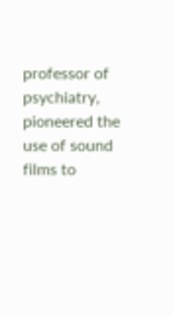professor of psychiatry, pioneered the use of sound films to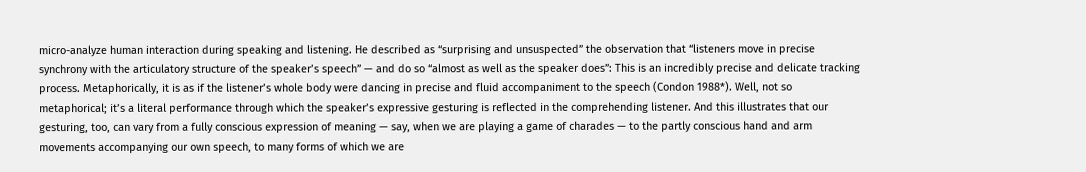micro-analyze human interaction during speaking and listening. He described as “surprising and unsuspected” the observation that “listeners move in precise synchrony with the articulatory structure of the speaker’s speech” — and do so “almost as well as the speaker does”: This is an incredibly precise and delicate tracking process. Metaphorically, it is as if the listener’s whole body were dancing in precise and fluid accompaniment to the speech (Condon 1988*). Well, not so metaphorical; it’s a literal performance through which the speaker’s expressive gesturing is reflected in the comprehending listener. And this illustrates that our gesturing, too, can vary from a fully conscious expression of meaning — say, when we are playing a game of charades — to the partly conscious hand and arm movements accompanying our own speech, to many forms of which we are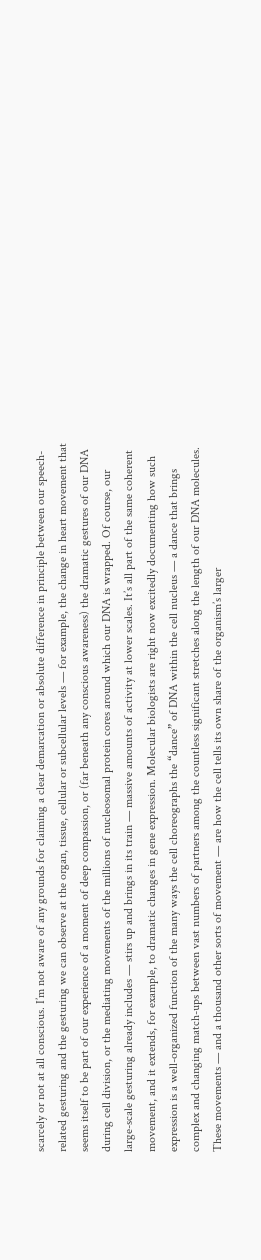scarcely or not at all conscious. I’m not aware of any grounds for claiming a clear demarcation or absolute difference in principle between our speech-related gesturing and the gesturing we can observe at the organ, tissue, cellular or subcellular levels — for example, the change in heart movement that seems itself to be part of our experience of a moment of deep compassion, or (far beneath any conscious awareness) the dramatic gestures of our DNA during cell division, or the mediating movements of the millions of nucleosomal protein cores around which our DNA is wrapped. Of course, our large-scale gesturing already includes — stirs up and brings in its train — massive amounts of activity at lower scales. It’s all part of the same coherent movement, and it extends, for example, to dramatic changes in gene expression. Molecular biologists are right now excitedly documenting how such expression is a well-organized function of the many ways the cell choreographs the “dance” of DNA within the cell nucleus — a dance that brings complex and changing match-ups between vast numbers of partners among the countless significant stretches along the length of our DNA molecules. These movements — and a thousand other sorts of movement — are how the cell tells its own share of the organism’s larger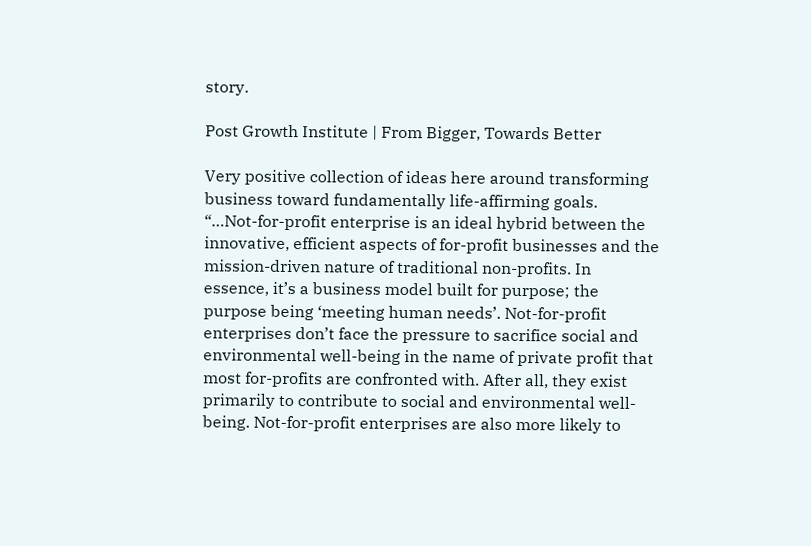story.

Post Growth Institute | From Bigger, Towards Better

Very positive collection of ideas here around transforming business toward fundamentally life-affirming goals.
“…Not-for-profit enterprise is an ideal hybrid between the innovative, efficient aspects of for-profit businesses and the mission-driven nature of traditional non-profits. In essence, it’s a business model built for purpose; the purpose being ‘meeting human needs’. Not-for-profit enterprises don’t face the pressure to sacrifice social and environmental well-being in the name of private profit that most for-profits are confronted with. After all, they exist primarily to contribute to social and environmental well-being. Not-for-profit enterprises are also more likely to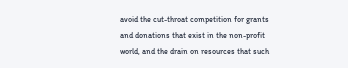avoid the cut-throat competition for grants and donations that exist in the non-profit world, and the drain on resources that such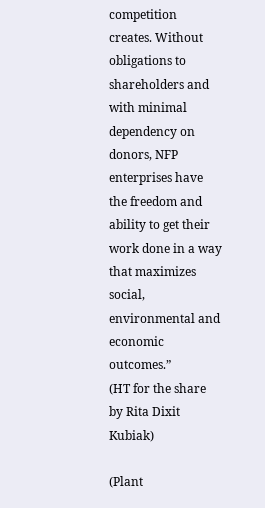competition creates. Without obligations to shareholders and with minimal dependency on donors, NFP enterprises have the freedom and ability to get their work done in a way that maximizes social, environmental and economic outcomes.”
(HT for the share by Rita Dixit Kubiak)

(Plant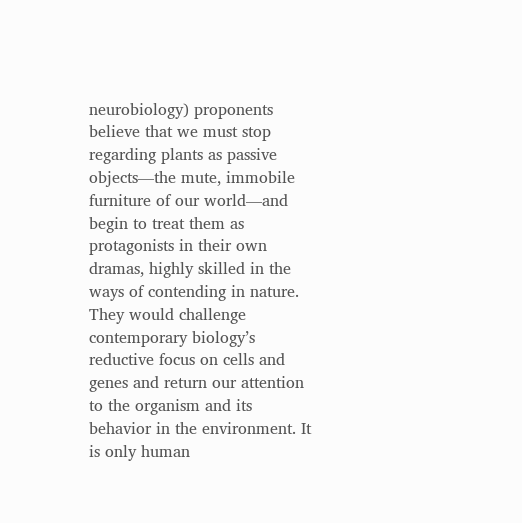neurobiology) proponents believe that we must stop regarding plants as passive objects—the mute, immobile furniture of our world—and begin to treat them as protagonists in their own dramas, highly skilled in the ways of contending in nature. They would challenge contemporary biology’s reductive focus on cells and genes and return our attention to the organism and its behavior in the environment. It is only human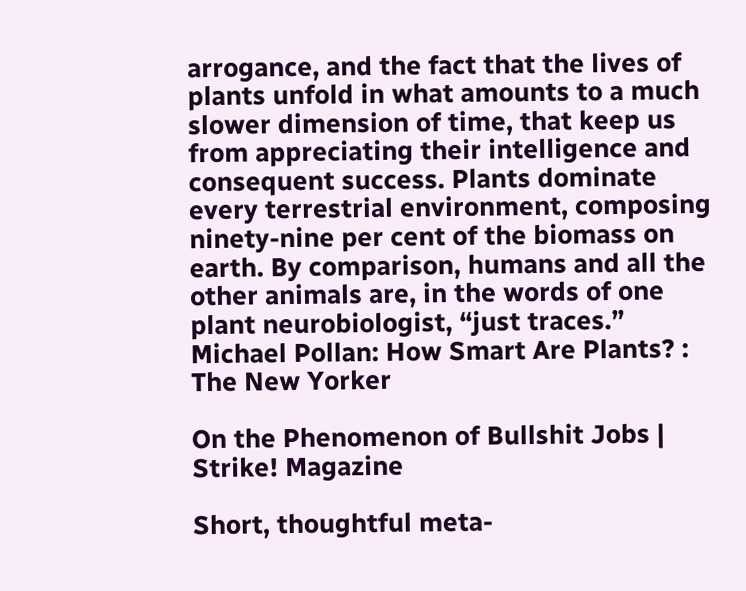arrogance, and the fact that the lives of plants unfold in what amounts to a much slower dimension of time, that keep us from appreciating their intelligence and consequent success. Plants dominate every terrestrial environment, composing ninety-nine per cent of the biomass on earth. By comparison, humans and all the other animals are, in the words of one plant neurobiologist, “just traces.”
Michael Pollan: How Smart Are Plants? : The New Yorker

On the Phenomenon of Bullshit Jobs | Strike! Magazine

Short, thoughtful meta-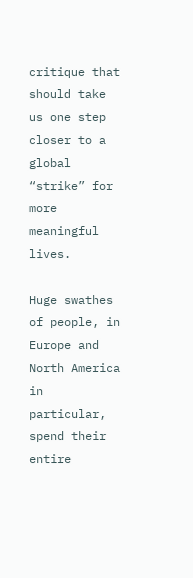critique that should take us one step closer to a global “strike” for more meaningful lives.

Huge swathes of people, in Europe and North America in particular, spend their entire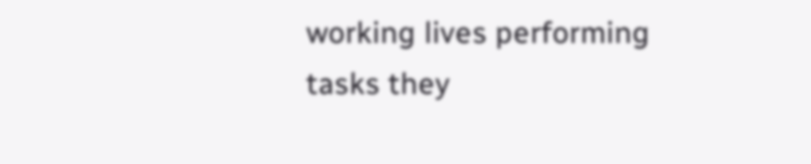working lives performing tasks they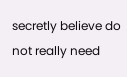secretly believe do not really need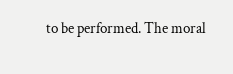to be performed. The moral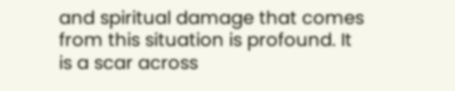and spiritual damage that comes from this situation is profound. It is a scar across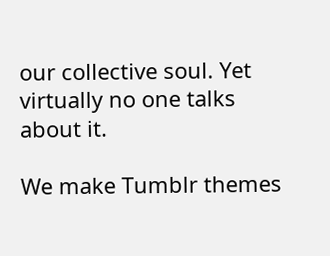our collective soul. Yet virtually no one talks about it.

We make Tumblr themes